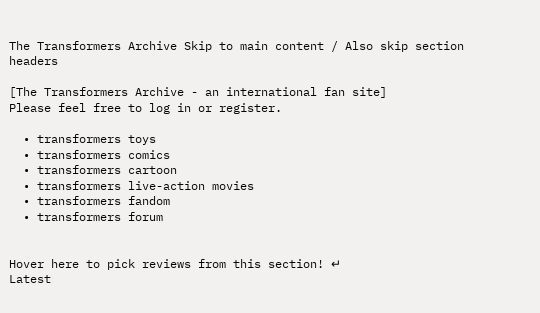The Transformers Archive Skip to main content / Also skip section headers

[The Transformers Archive - an international fan site]
Please feel free to log in or register.

  • transformers toys
  • transformers comics
  • transformers cartoon
  • transformers live-action movies
  • transformers fandom
  • transformers forum


Hover here to pick reviews from this section! ↵
Latest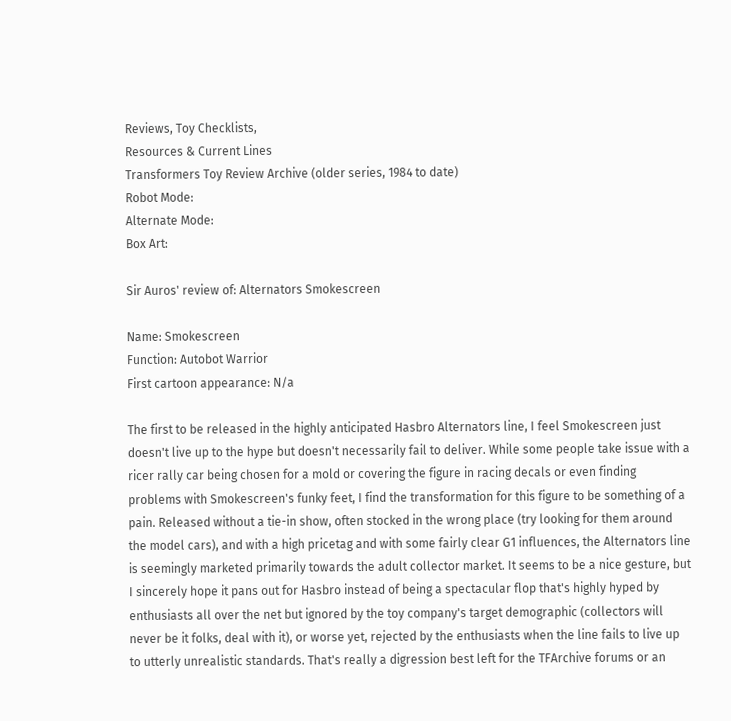Reviews, Toy Checklists,
Resources & Current Lines
Transformers Toy Review Archive (older series, 1984 to date)
Robot Mode:
Alternate Mode:
Box Art:

Sir Auros' review of: Alternators Smokescreen

Name: Smokescreen
Function: Autobot Warrior
First cartoon appearance: N/a

The first to be released in the highly anticipated Hasbro Alternators line, I feel Smokescreen just doesn't live up to the hype but doesn't necessarily fail to deliver. While some people take issue with a ricer rally car being chosen for a mold or covering the figure in racing decals or even finding problems with Smokescreen's funky feet, I find the transformation for this figure to be something of a pain. Released without a tie-in show, often stocked in the wrong place (try looking for them around the model cars), and with a high pricetag and with some fairly clear G1 influences, the Alternators line is seemingly marketed primarily towards the adult collector market. It seems to be a nice gesture, but I sincerely hope it pans out for Hasbro instead of being a spectacular flop that's highly hyped by enthusiasts all over the net but ignored by the toy company's target demographic (collectors will never be it folks, deal with it), or worse yet, rejected by the enthusiasts when the line fails to live up to utterly unrealistic standards. That's really a digression best left for the TFArchive forums or an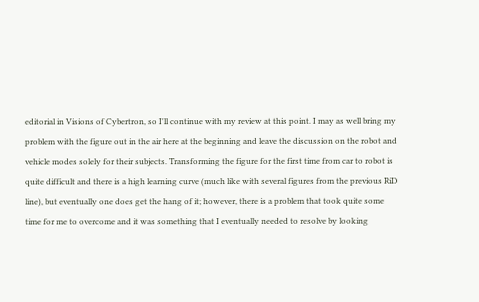editorial in Visions of Cybertron, so I'll continue with my review at this point. I may as well bring my problem with the figure out in the air here at the beginning and leave the discussion on the robot and vehicle modes solely for their subjects. Transforming the figure for the first time from car to robot is quite difficult and there is a high learning curve (much like with several figures from the previous RiD line), but eventually one does get the hang of it; however, there is a problem that took quite some time for me to overcome and it was something that I eventually needed to resolve by looking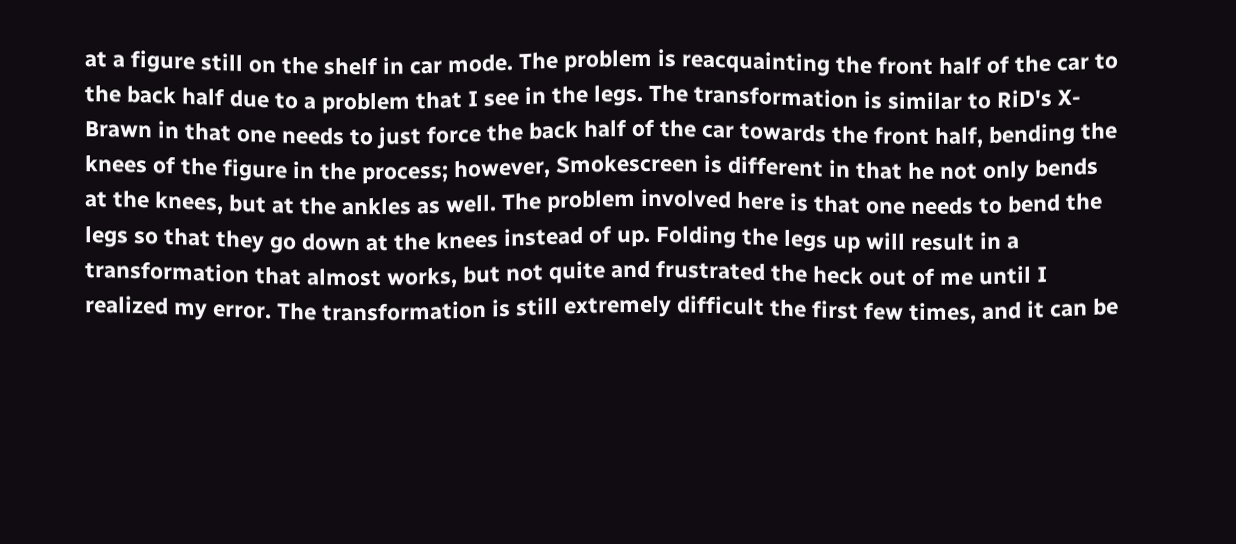at a figure still on the shelf in car mode. The problem is reacquainting the front half of the car to the back half due to a problem that I see in the legs. The transformation is similar to RiD's X-Brawn in that one needs to just force the back half of the car towards the front half, bending the knees of the figure in the process; however, Smokescreen is different in that he not only bends at the knees, but at the ankles as well. The problem involved here is that one needs to bend the legs so that they go down at the knees instead of up. Folding the legs up will result in a transformation that almost works, but not quite and frustrated the heck out of me until I realized my error. The transformation is still extremely difficult the first few times, and it can be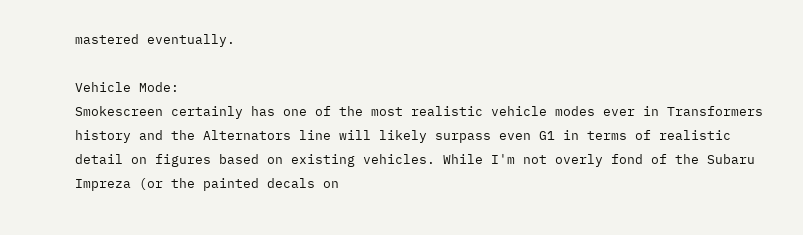mastered eventually.

Vehicle Mode:
Smokescreen certainly has one of the most realistic vehicle modes ever in Transformers history and the Alternators line will likely surpass even G1 in terms of realistic detail on figures based on existing vehicles. While I'm not overly fond of the Subaru Impreza (or the painted decals on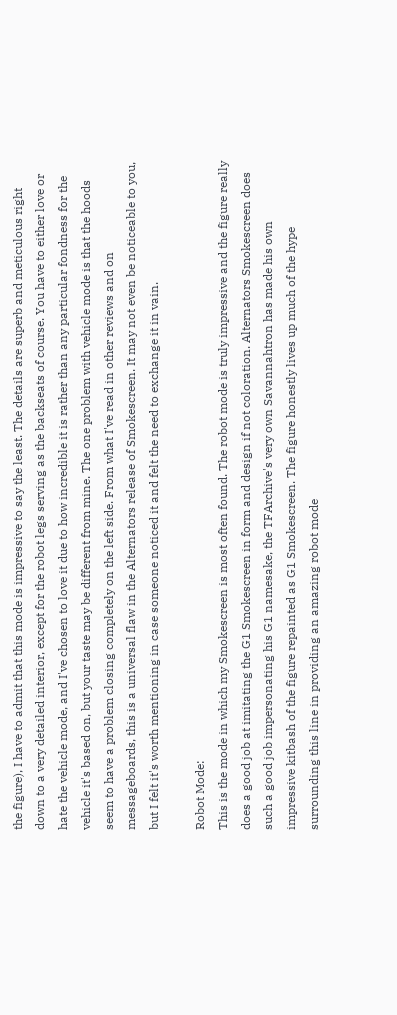the figure), I have to admit that this mode is impressive to say the least. The details are superb and meticulous right down to a very detailed interior, except for the robot legs serving as the backseats of course. You have to either love or hate the vehicle mode, and I've chosen to love it due to how incredible it is rather than any particular fondness for the vehicle it's based on, but your taste may be different from mine. The one problem with vehicle mode is that the hoods seem to have a problem closing completely on the left side. From what I've read in other reviews and on messageboards, this is a universal flaw in the Alternators release of Smokescreen. It may not even be noticeable to you, but I felt it's worth mentioning in case someone noticed it and felt the need to exchange it in vain.

Robot Mode:
This is the mode in which my Smokescreen is most often found. The robot mode is truly impressive and the figure really does a good job at imitating the G1 Smokescreen in form and design if not coloration. Alternators Smokescreen does such a good job impersonating his G1 namesake, the TFArchive's very own Savannahtron has made his own impressive kitbash of the figure repainted as G1 Smokescreen. The figure honestly lives up much of the hype surrounding this line in providing an amazing robot mode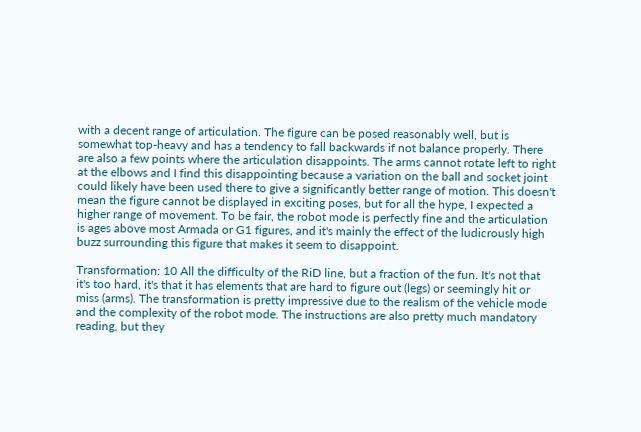with a decent range of articulation. The figure can be posed reasonably well, but is somewhat top-heavy and has a tendency to fall backwards if not balance properly. There are also a few points where the articulation disappoints. The arms cannot rotate left to right at the elbows and I find this disappointing because a variation on the ball and socket joint could likely have been used there to give a significantly better range of motion. This doesn't mean the figure cannot be displayed in exciting poses, but for all the hype, I expected a higher range of movement. To be fair, the robot mode is perfectly fine and the articulation is ages above most Armada or G1 figures, and it's mainly the effect of the ludicrously high buzz surrounding this figure that makes it seem to disappoint.

Transformation: 10 All the difficulty of the RiD line, but a fraction of the fun. It's not that it's too hard, it's that it has elements that are hard to figure out (legs) or seemingly hit or miss (arms). The transformation is pretty impressive due to the realism of the vehicle mode and the complexity of the robot mode. The instructions are also pretty much mandatory reading, but they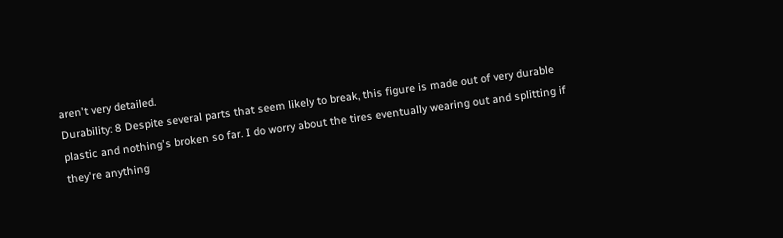aren't very detailed.
Durability: 8 Despite several parts that seem likely to break, this figure is made out of very durable plastic and nothing's broken so far. I do worry about the tires eventually wearing out and splitting if they're anything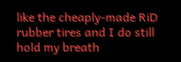like the cheaply-made RiD rubber tires and I do still hold my breath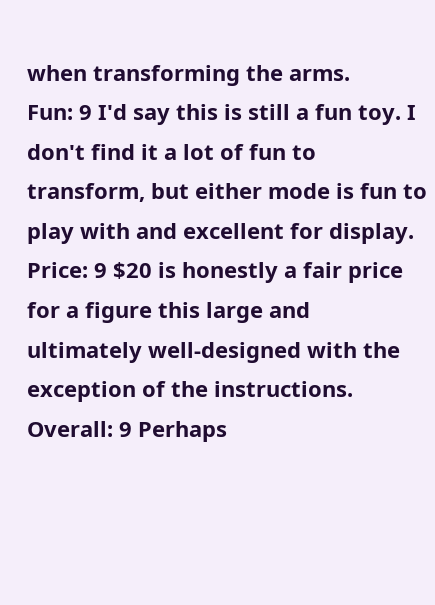when transforming the arms.
Fun: 9 I'd say this is still a fun toy. I don't find it a lot of fun to transform, but either mode is fun to play with and excellent for display.
Price: 9 $20 is honestly a fair price for a figure this large and ultimately well-designed with the exception of the instructions.
Overall: 9 Perhaps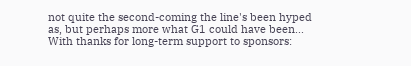not quite the second-coming the line's been hyped as, but perhaps more what G1 could have been...
With thanks for long-term support to sponsors: